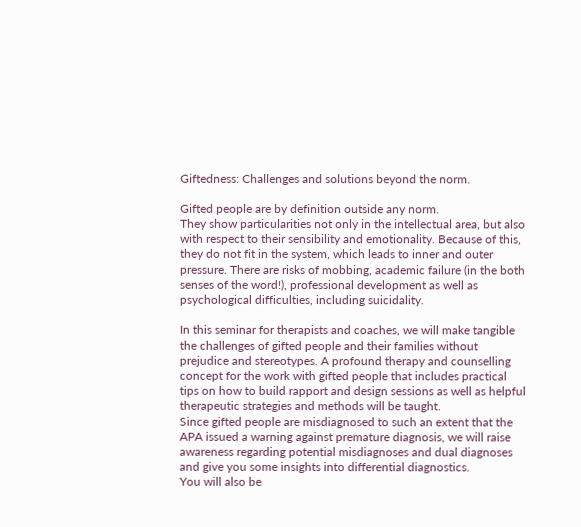Giftedness: Challenges and solutions beyond the norm.

Gifted people are by definition outside any norm.
They show particularities not only in the intellectual area, but also with respect to their sensibility and emotionality. Because of this, they do not fit in the system, which leads to inner and outer pressure. There are risks of mobbing, academic failure (in the both senses of the word!), professional development as well as psychological difficulties, including suicidality.

In this seminar for therapists and coaches, we will make tangible the challenges of gifted people and their families without prejudice and stereotypes. A profound therapy and counselling concept for the work with gifted people that includes practical tips on how to build rapport and design sessions as well as helpful therapeutic strategies and methods will be taught.
Since gifted people are misdiagnosed to such an extent that the APA issued a warning against premature diagnosis, we will raise awareness regarding potential misdiagnoses and dual diagnoses and give you some insights into differential diagnostics.
You will also be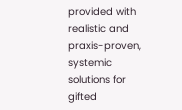provided with realistic and praxis-proven, systemic solutions for gifted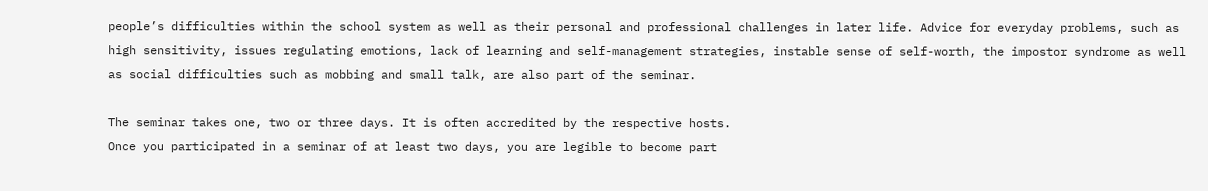people’s difficulties within the school system as well as their personal and professional challenges in later life. Advice for everyday problems, such as high sensitivity, issues regulating emotions, lack of learning and self-management strategies, instable sense of self-worth, the impostor syndrome as well as social difficulties such as mobbing and small talk, are also part of the seminar.

The seminar takes one, two or three days. It is often accredited by the respective hosts.
Once you participated in a seminar of at least two days, you are legible to become part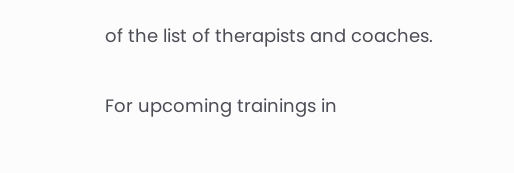of the list of therapists and coaches.

For upcoming trainings in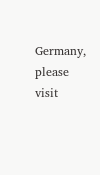Germany, please visit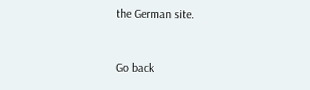the German site.


Go back